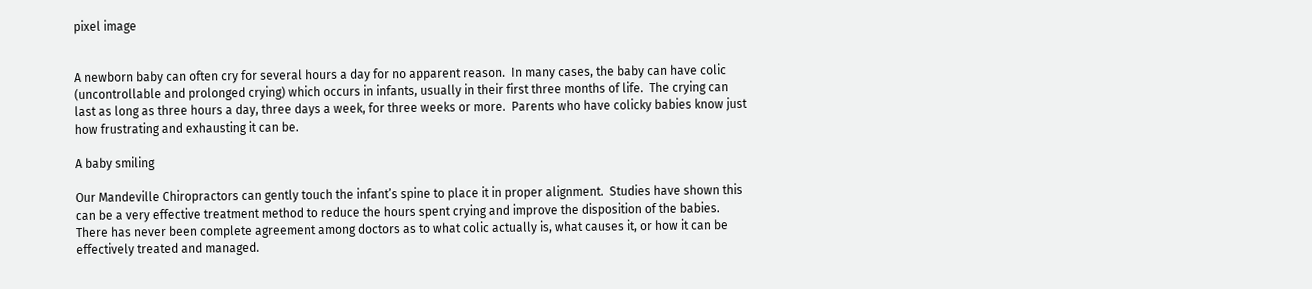pixel image


A newborn baby can often cry for several hours a day for no apparent reason.  In many cases, the baby can have colic (uncontrollable and prolonged crying) which occurs in infants, usually in their first three months of life.  The crying can last as long as three hours a day, three days a week, for three weeks or more.  Parents who have colicky babies know just how frustrating and exhausting it can be.

A baby smiling

Our Mandeville Chiropractors can gently touch the infant’s spine to place it in proper alignment.  Studies have shown this can be a very effective treatment method to reduce the hours spent crying and improve the disposition of the babies. There has never been complete agreement among doctors as to what colic actually is, what causes it, or how it can be effectively treated and managed.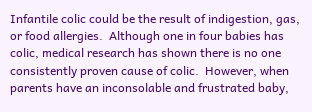Infantile colic could be the result of indigestion, gas, or food allergies.  Although one in four babies has colic, medical research has shown there is no one consistently proven cause of colic.  However, when parents have an inconsolable and frustrated baby,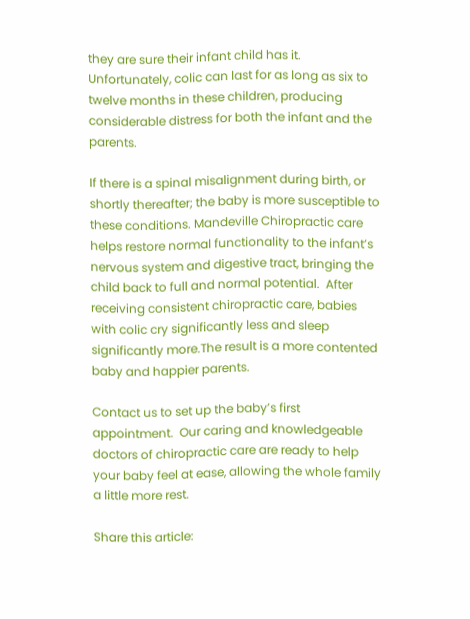they are sure their infant child has it.  Unfortunately, colic can last for as long as six to twelve months in these children, producing considerable distress for both the infant and the parents.

If there is a spinal misalignment during birth, or shortly thereafter; the baby is more susceptible to these conditions. Mandeville Chiropractic care helps restore normal functionality to the infant’s nervous system and digestive tract, bringing the child back to full and normal potential.  After receiving consistent chiropractic care, babies with colic cry significantly less and sleep significantly more.The result is a more contented baby and happier parents.

Contact us to set up the baby’s first appointment.  Our caring and knowledgeable doctors of chiropractic care are ready to help your baby feel at ease, allowing the whole family a little more rest.

Share this article: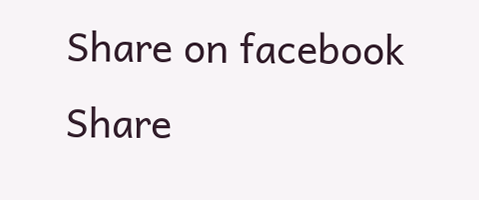Share on facebook
Share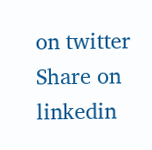on twitter
Share on linkedin